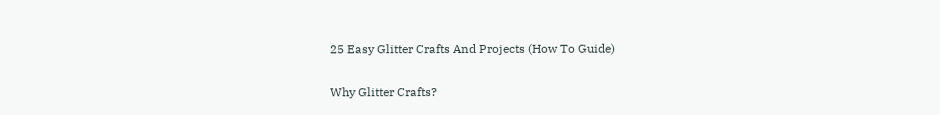25 Easy Glitter Crafts And Projects (How To Guide)

Why Glitter Crafts?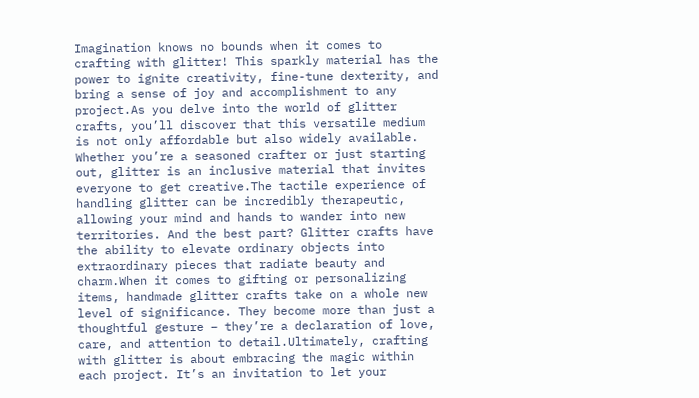Imagination knows no bounds when it comes to crafting with glitter! This sparkly material has the power to ignite creativity, fine-tune dexterity, and bring a sense of joy and accomplishment to any project.As you delve into the world of glitter crafts, you’ll discover that this versatile medium is not only affordable but also widely available. Whether you’re a seasoned crafter or just starting out, glitter is an inclusive material that invites everyone to get creative.The tactile experience of handling glitter can be incredibly therapeutic, allowing your mind and hands to wander into new territories. And the best part? Glitter crafts have the ability to elevate ordinary objects into extraordinary pieces that radiate beauty and charm.When it comes to gifting or personalizing items, handmade glitter crafts take on a whole new level of significance. They become more than just a thoughtful gesture – they’re a declaration of love, care, and attention to detail.Ultimately, crafting with glitter is about embracing the magic within each project. It’s an invitation to let your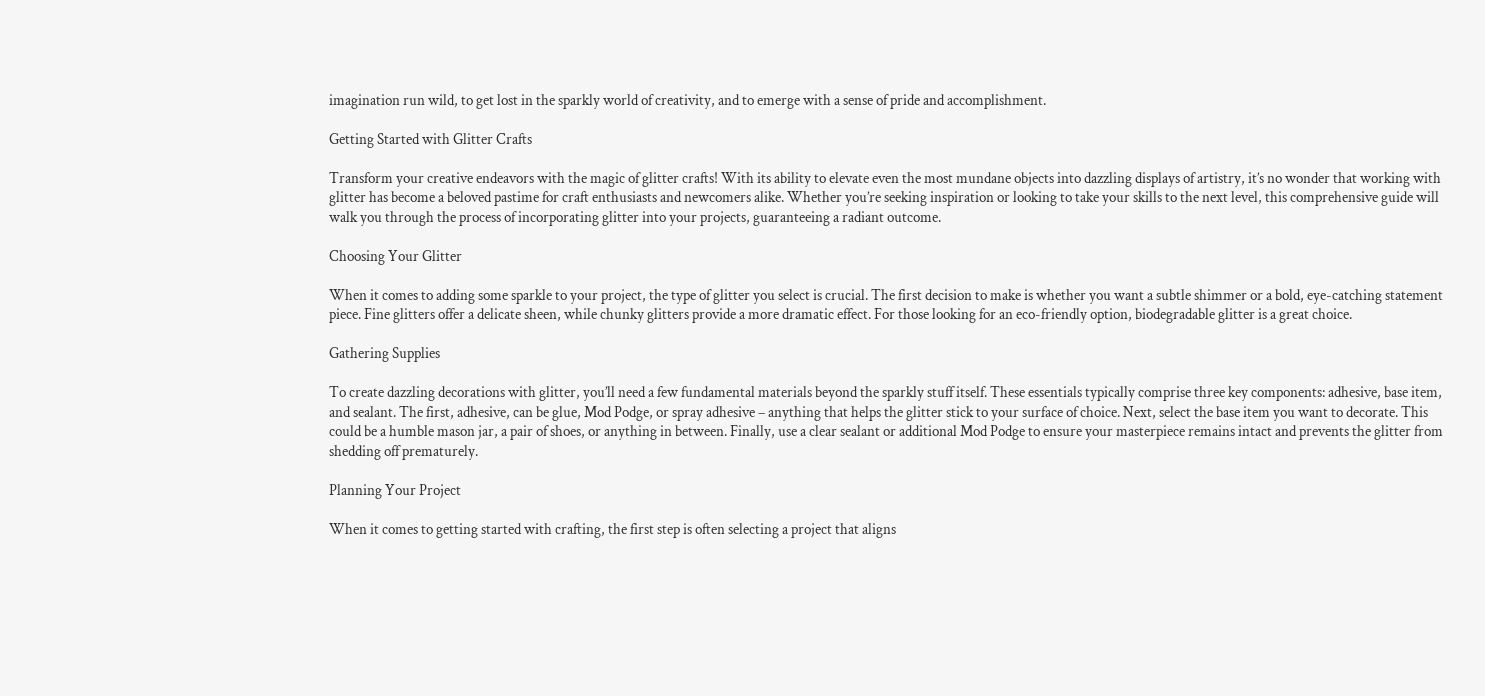imagination run wild, to get lost in the sparkly world of creativity, and to emerge with a sense of pride and accomplishment.

Getting Started with Glitter Crafts

Transform your creative endeavors with the magic of glitter crafts! With its ability to elevate even the most mundane objects into dazzling displays of artistry, it’s no wonder that working with glitter has become a beloved pastime for craft enthusiasts and newcomers alike. Whether you’re seeking inspiration or looking to take your skills to the next level, this comprehensive guide will walk you through the process of incorporating glitter into your projects, guaranteeing a radiant outcome.

Choosing Your Glitter

When it comes to adding some sparkle to your project, the type of glitter you select is crucial. The first decision to make is whether you want a subtle shimmer or a bold, eye-catching statement piece. Fine glitters offer a delicate sheen, while chunky glitters provide a more dramatic effect. For those looking for an eco-friendly option, biodegradable glitter is a great choice.

Gathering Supplies

To create dazzling decorations with glitter, you’ll need a few fundamental materials beyond the sparkly stuff itself. These essentials typically comprise three key components: adhesive, base item, and sealant. The first, adhesive, can be glue, Mod Podge, or spray adhesive – anything that helps the glitter stick to your surface of choice. Next, select the base item you want to decorate. This could be a humble mason jar, a pair of shoes, or anything in between. Finally, use a clear sealant or additional Mod Podge to ensure your masterpiece remains intact and prevents the glitter from shedding off prematurely.

Planning Your Project

When it comes to getting started with crafting, the first step is often selecting a project that aligns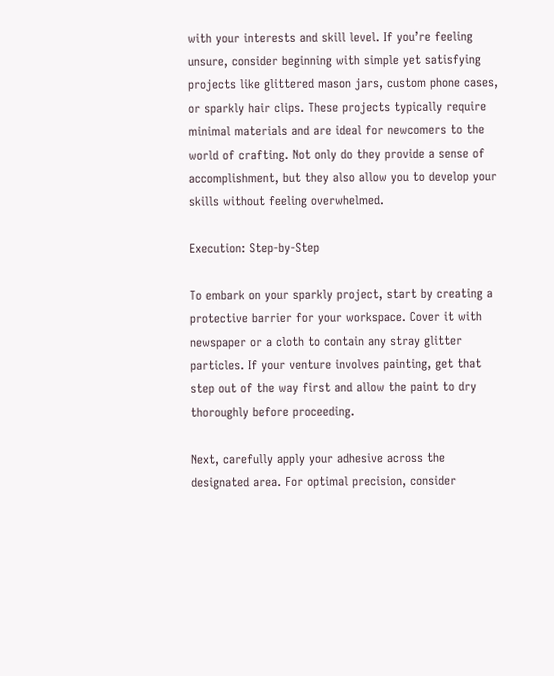with your interests and skill level. If you’re feeling unsure, consider beginning with simple yet satisfying projects like glittered mason jars, custom phone cases, or sparkly hair clips. These projects typically require minimal materials and are ideal for newcomers to the world of crafting. Not only do they provide a sense of accomplishment, but they also allow you to develop your skills without feeling overwhelmed.

Execution: Step-by-Step

To embark on your sparkly project, start by creating a protective barrier for your workspace. Cover it with newspaper or a cloth to contain any stray glitter particles. If your venture involves painting, get that step out of the way first and allow the paint to dry thoroughly before proceeding.

Next, carefully apply your adhesive across the designated area. For optimal precision, consider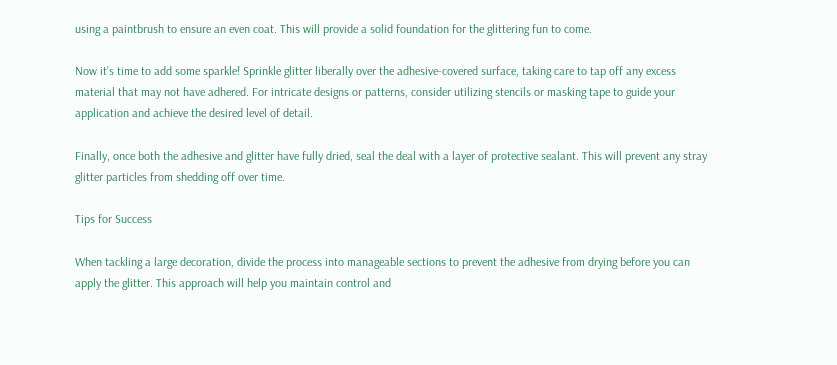using a paintbrush to ensure an even coat. This will provide a solid foundation for the glittering fun to come.

Now it’s time to add some sparkle! Sprinkle glitter liberally over the adhesive-covered surface, taking care to tap off any excess material that may not have adhered. For intricate designs or patterns, consider utilizing stencils or masking tape to guide your application and achieve the desired level of detail.

Finally, once both the adhesive and glitter have fully dried, seal the deal with a layer of protective sealant. This will prevent any stray glitter particles from shedding off over time.

Tips for Success

When tackling a large decoration, divide the process into manageable sections to prevent the adhesive from drying before you can apply the glitter. This approach will help you maintain control and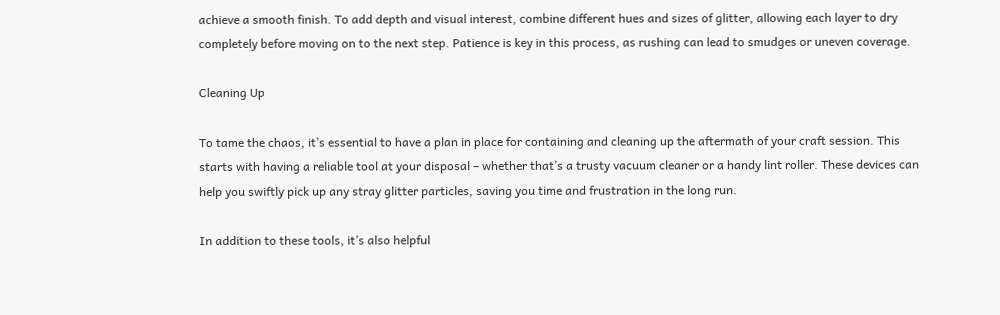achieve a smooth finish. To add depth and visual interest, combine different hues and sizes of glitter, allowing each layer to dry completely before moving on to the next step. Patience is key in this process, as rushing can lead to smudges or uneven coverage.

Cleaning Up

To tame the chaos, it’s essential to have a plan in place for containing and cleaning up the aftermath of your craft session. This starts with having a reliable tool at your disposal – whether that’s a trusty vacuum cleaner or a handy lint roller. These devices can help you swiftly pick up any stray glitter particles, saving you time and frustration in the long run.

In addition to these tools, it’s also helpful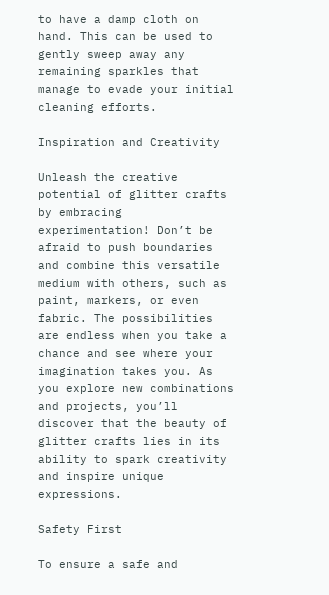to have a damp cloth on hand. This can be used to gently sweep away any remaining sparkles that manage to evade your initial cleaning efforts.

Inspiration and Creativity

Unleash the creative potential of glitter crafts by embracing experimentation! Don’t be afraid to push boundaries and combine this versatile medium with others, such as paint, markers, or even fabric. The possibilities are endless when you take a chance and see where your imagination takes you. As you explore new combinations and projects, you’ll discover that the beauty of glitter crafts lies in its ability to spark creativity and inspire unique expressions.

Safety First

To ensure a safe and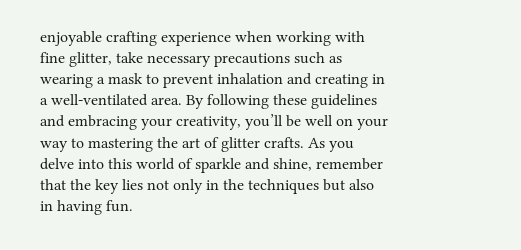enjoyable crafting experience when working with fine glitter, take necessary precautions such as wearing a mask to prevent inhalation and creating in a well-ventilated area. By following these guidelines and embracing your creativity, you’ll be well on your way to mastering the art of glitter crafts. As you delve into this world of sparkle and shine, remember that the key lies not only in the techniques but also in having fun.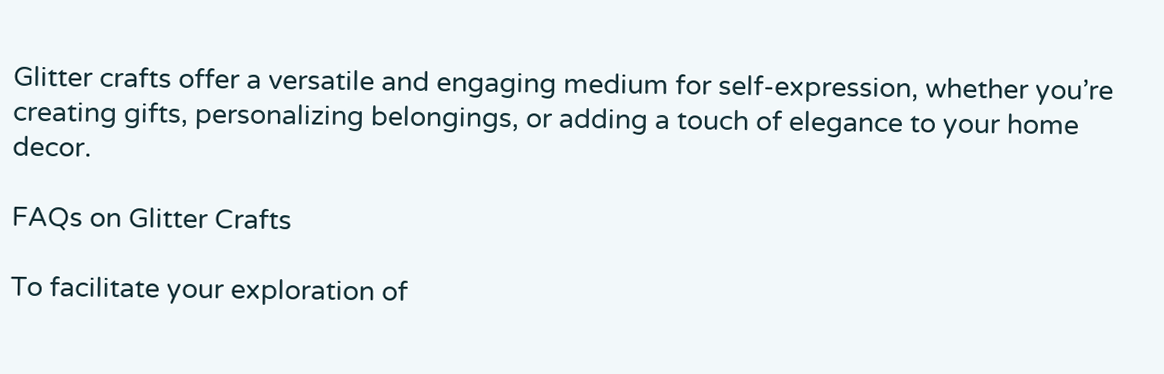Glitter crafts offer a versatile and engaging medium for self-expression, whether you’re creating gifts, personalizing belongings, or adding a touch of elegance to your home decor.

FAQs on Glitter Crafts

To facilitate your exploration of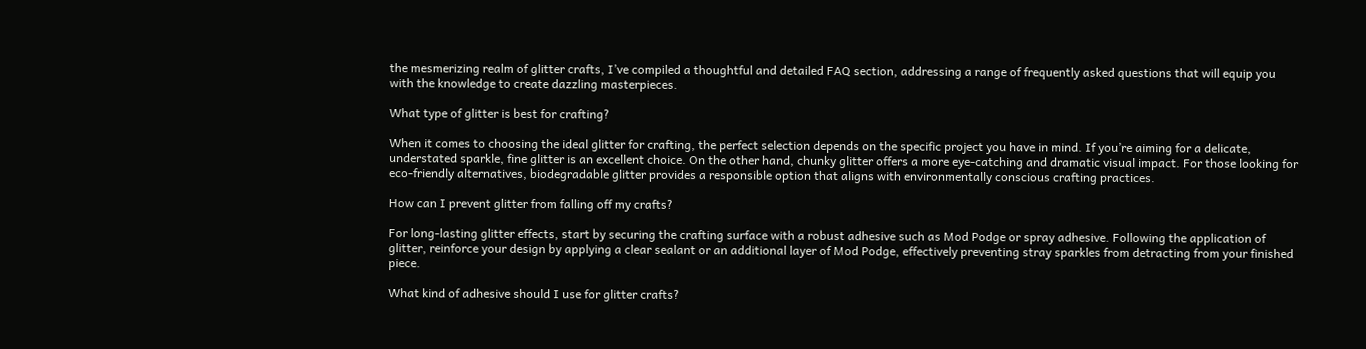the mesmerizing realm of glitter crafts, I’ve compiled a thoughtful and detailed FAQ section, addressing a range of frequently asked questions that will equip you with the knowledge to create dazzling masterpieces.

What type of glitter is best for crafting?

When it comes to choosing the ideal glitter for crafting, the perfect selection depends on the specific project you have in mind. If you’re aiming for a delicate, understated sparkle, fine glitter is an excellent choice. On the other hand, chunky glitter offers a more eye-catching and dramatic visual impact. For those looking for eco-friendly alternatives, biodegradable glitter provides a responsible option that aligns with environmentally conscious crafting practices.

How can I prevent glitter from falling off my crafts?

For long-lasting glitter effects, start by securing the crafting surface with a robust adhesive such as Mod Podge or spray adhesive. Following the application of glitter, reinforce your design by applying a clear sealant or an additional layer of Mod Podge, effectively preventing stray sparkles from detracting from your finished piece.

What kind of adhesive should I use for glitter crafts?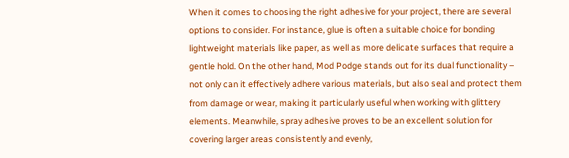When it comes to choosing the right adhesive for your project, there are several options to consider. For instance, glue is often a suitable choice for bonding lightweight materials like paper, as well as more delicate surfaces that require a gentle hold. On the other hand, Mod Podge stands out for its dual functionality – not only can it effectively adhere various materials, but also seal and protect them from damage or wear, making it particularly useful when working with glittery elements. Meanwhile, spray adhesive proves to be an excellent solution for covering larger areas consistently and evenly,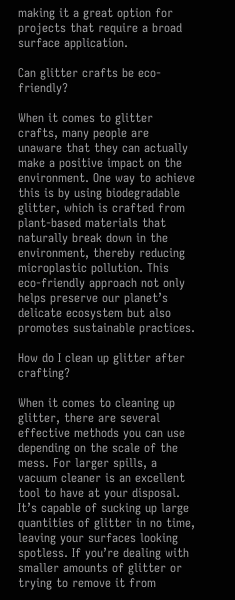making it a great option for projects that require a broad surface application.

Can glitter crafts be eco-friendly?

When it comes to glitter crafts, many people are unaware that they can actually make a positive impact on the environment. One way to achieve this is by using biodegradable glitter, which is crafted from plant-based materials that naturally break down in the environment, thereby reducing microplastic pollution. This eco-friendly approach not only helps preserve our planet’s delicate ecosystem but also promotes sustainable practices.

How do I clean up glitter after crafting?

When it comes to cleaning up glitter, there are several effective methods you can use depending on the scale of the mess. For larger spills, a vacuum cleaner is an excellent tool to have at your disposal. It’s capable of sucking up large quantities of glitter in no time, leaving your surfaces looking spotless. If you’re dealing with smaller amounts of glitter or trying to remove it from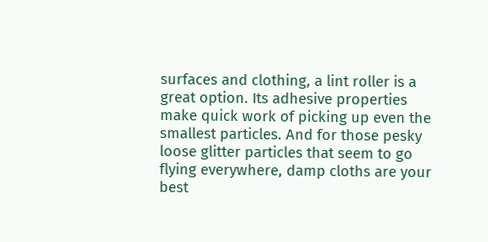surfaces and clothing, a lint roller is a great option. Its adhesive properties make quick work of picking up even the smallest particles. And for those pesky loose glitter particles that seem to go flying everywhere, damp cloths are your best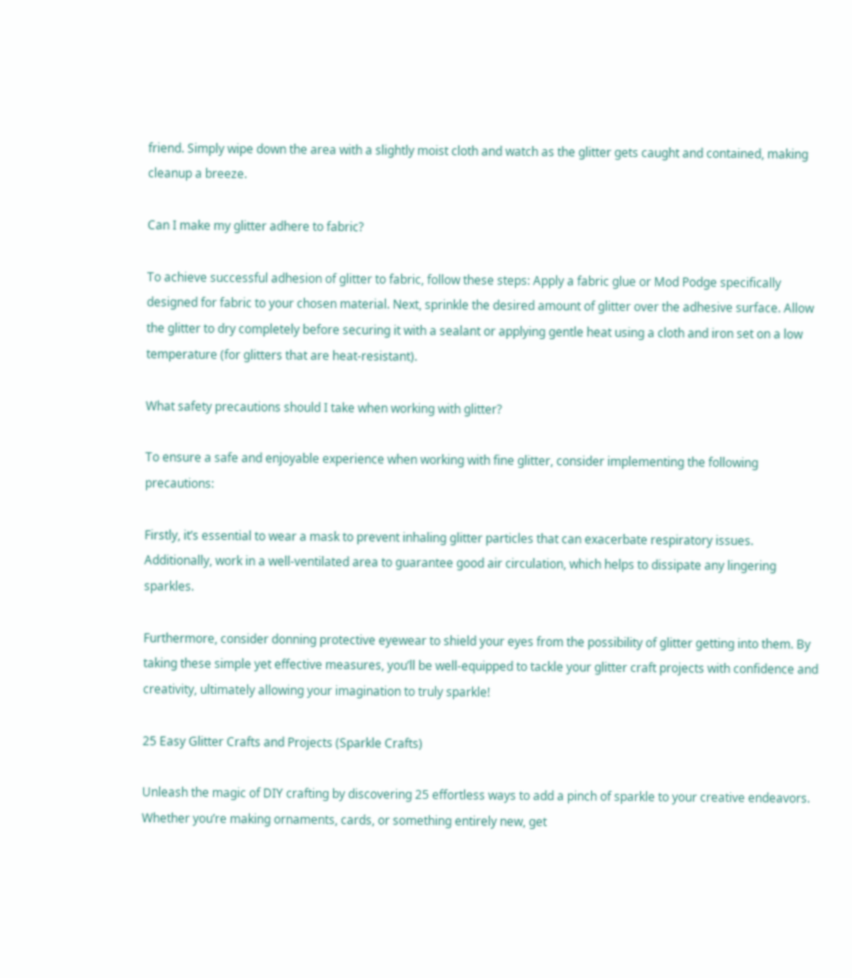friend. Simply wipe down the area with a slightly moist cloth and watch as the glitter gets caught and contained, making cleanup a breeze.

Can I make my glitter adhere to fabric?

To achieve successful adhesion of glitter to fabric, follow these steps: Apply a fabric glue or Mod Podge specifically designed for fabric to your chosen material. Next, sprinkle the desired amount of glitter over the adhesive surface. Allow the glitter to dry completely before securing it with a sealant or applying gentle heat using a cloth and iron set on a low temperature (for glitters that are heat-resistant).

What safety precautions should I take when working with glitter?

To ensure a safe and enjoyable experience when working with fine glitter, consider implementing the following precautions:

Firstly, it’s essential to wear a mask to prevent inhaling glitter particles that can exacerbate respiratory issues. Additionally, work in a well-ventilated area to guarantee good air circulation, which helps to dissipate any lingering sparkles.

Furthermore, consider donning protective eyewear to shield your eyes from the possibility of glitter getting into them. By taking these simple yet effective measures, you’ll be well-equipped to tackle your glitter craft projects with confidence and creativity, ultimately allowing your imagination to truly sparkle!

25 Easy Glitter Crafts and Projects (Sparkle Crafts)

Unleash the magic of DIY crafting by discovering 25 effortless ways to add a pinch of sparkle to your creative endeavors. Whether you’re making ornaments, cards, or something entirely new, get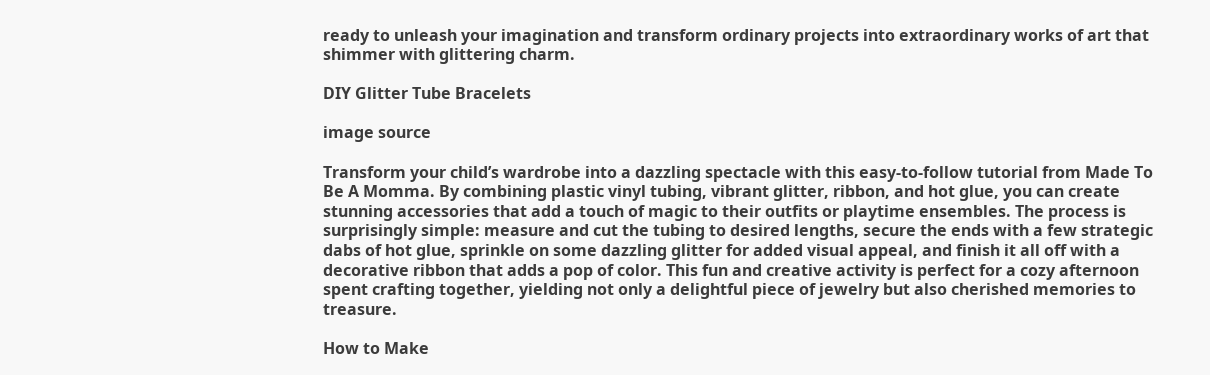ready to unleash your imagination and transform ordinary projects into extraordinary works of art that shimmer with glittering charm.

DIY Glitter Tube Bracelets

image source

Transform your child’s wardrobe into a dazzling spectacle with this easy-to-follow tutorial from Made To Be A Momma. By combining plastic vinyl tubing, vibrant glitter, ribbon, and hot glue, you can create stunning accessories that add a touch of magic to their outfits or playtime ensembles. The process is surprisingly simple: measure and cut the tubing to desired lengths, secure the ends with a few strategic dabs of hot glue, sprinkle on some dazzling glitter for added visual appeal, and finish it all off with a decorative ribbon that adds a pop of color. This fun and creative activity is perfect for a cozy afternoon spent crafting together, yielding not only a delightful piece of jewelry but also cherished memories to treasure.

How to Make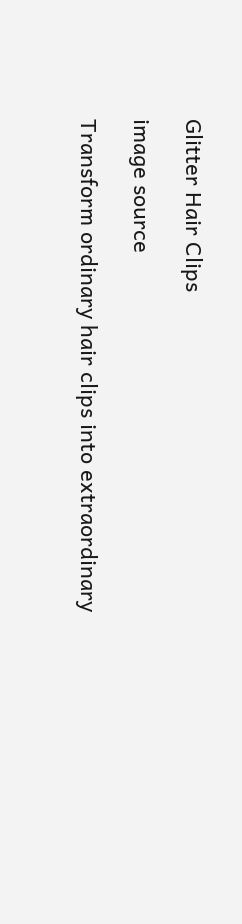Glitter Hair Clips

image source

Transform ordinary hair clips into extraordinary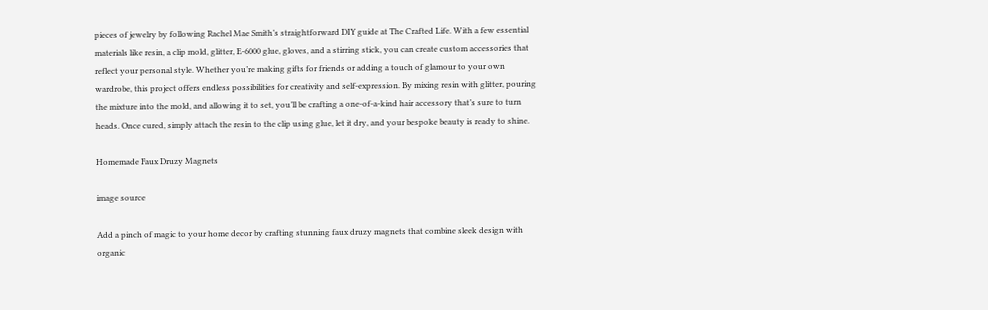pieces of jewelry by following Rachel Mae Smith’s straightforward DIY guide at The Crafted Life. With a few essential materials like resin, a clip mold, glitter, E-6000 glue, gloves, and a stirring stick, you can create custom accessories that reflect your personal style. Whether you’re making gifts for friends or adding a touch of glamour to your own wardrobe, this project offers endless possibilities for creativity and self-expression. By mixing resin with glitter, pouring the mixture into the mold, and allowing it to set, you’ll be crafting a one-of-a-kind hair accessory that’s sure to turn heads. Once cured, simply attach the resin to the clip using glue, let it dry, and your bespoke beauty is ready to shine.

Homemade Faux Druzy Magnets

image source

Add a pinch of magic to your home decor by crafting stunning faux druzy magnets that combine sleek design with organic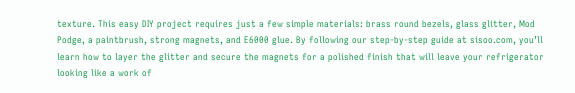texture. This easy DIY project requires just a few simple materials: brass round bezels, glass glitter, Mod Podge, a paintbrush, strong magnets, and E6000 glue. By following our step-by-step guide at sisoo.com, you’ll learn how to layer the glitter and secure the magnets for a polished finish that will leave your refrigerator looking like a work of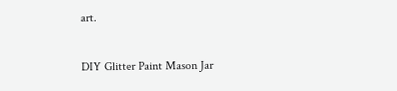art.

DIY Glitter Paint Mason Jar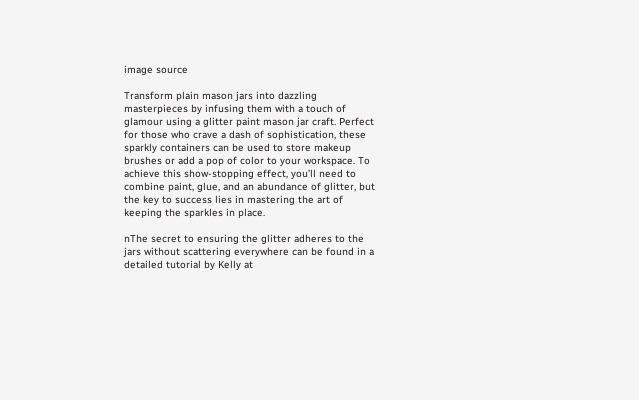image source

Transform plain mason jars into dazzling masterpieces by infusing them with a touch of glamour using a glitter paint mason jar craft. Perfect for those who crave a dash of sophistication, these sparkly containers can be used to store makeup brushes or add a pop of color to your workspace. To achieve this show-stopping effect, you’ll need to combine paint, glue, and an abundance of glitter, but the key to success lies in mastering the art of keeping the sparkles in place.

nThe secret to ensuring the glitter adheres to the jars without scattering everywhere can be found in a detailed tutorial by Kelly at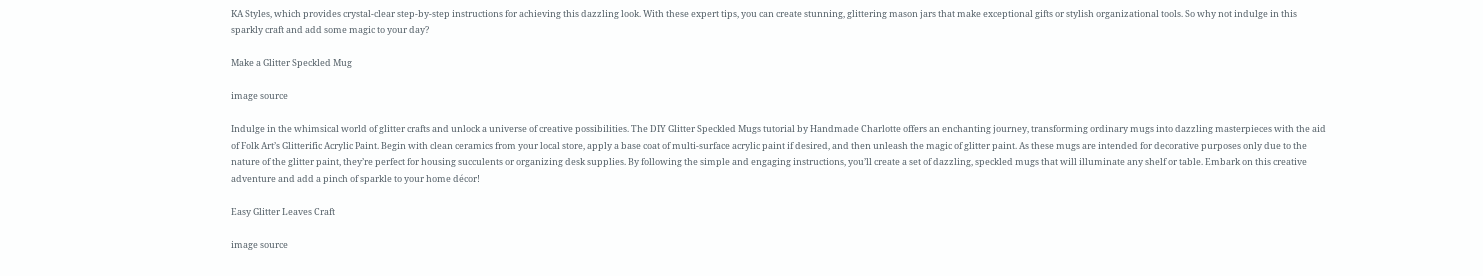KA Styles, which provides crystal-clear step-by-step instructions for achieving this dazzling look. With these expert tips, you can create stunning, glittering mason jars that make exceptional gifts or stylish organizational tools. So why not indulge in this sparkly craft and add some magic to your day?

Make a Glitter Speckled Mug

image source

Indulge in the whimsical world of glitter crafts and unlock a universe of creative possibilities. The DIY Glitter Speckled Mugs tutorial by Handmade Charlotte offers an enchanting journey, transforming ordinary mugs into dazzling masterpieces with the aid of Folk Art’s Glitterific Acrylic Paint. Begin with clean ceramics from your local store, apply a base coat of multi-surface acrylic paint if desired, and then unleash the magic of glitter paint. As these mugs are intended for decorative purposes only due to the nature of the glitter paint, they’re perfect for housing succulents or organizing desk supplies. By following the simple and engaging instructions, you’ll create a set of dazzling, speckled mugs that will illuminate any shelf or table. Embark on this creative adventure and add a pinch of sparkle to your home décor!

Easy Glitter Leaves Craft

image source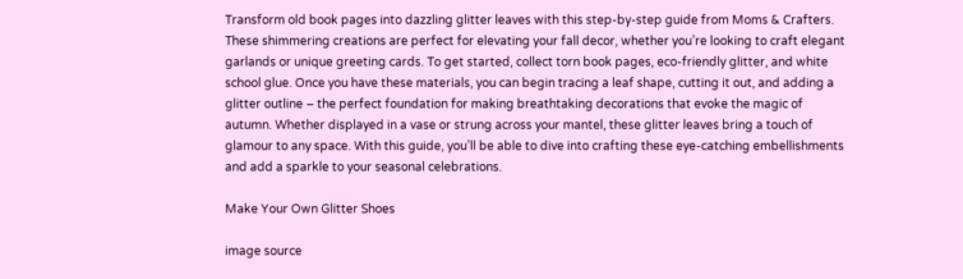Transform old book pages into dazzling glitter leaves with this step-by-step guide from Moms & Crafters. These shimmering creations are perfect for elevating your fall decor, whether you’re looking to craft elegant garlands or unique greeting cards. To get started, collect torn book pages, eco-friendly glitter, and white school glue. Once you have these materials, you can begin tracing a leaf shape, cutting it out, and adding a glitter outline – the perfect foundation for making breathtaking decorations that evoke the magic of autumn. Whether displayed in a vase or strung across your mantel, these glitter leaves bring a touch of glamour to any space. With this guide, you’ll be able to dive into crafting these eye-catching embellishments and add a sparkle to your seasonal celebrations.

Make Your Own Glitter Shoes

image source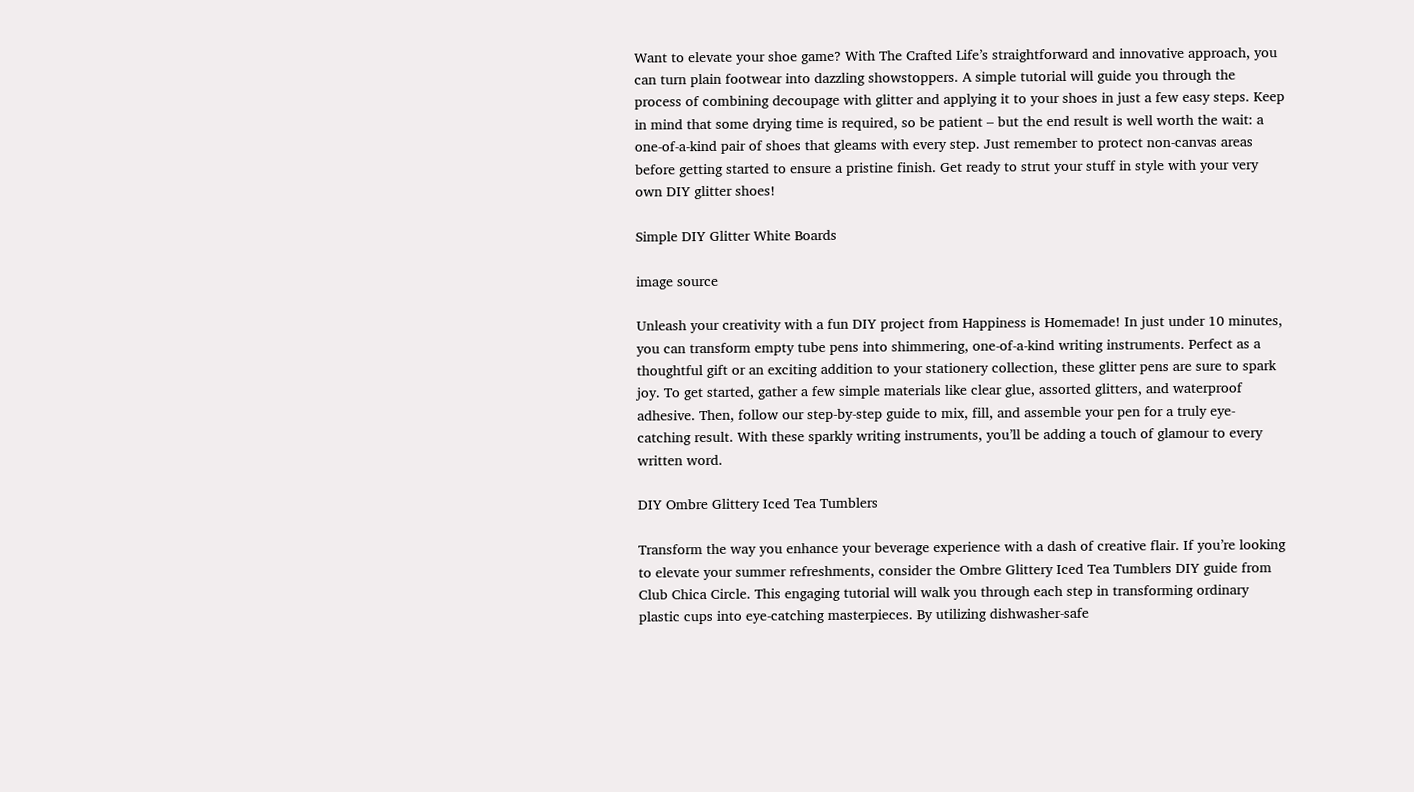Want to elevate your shoe game? With The Crafted Life’s straightforward and innovative approach, you can turn plain footwear into dazzling showstoppers. A simple tutorial will guide you through the process of combining decoupage with glitter and applying it to your shoes in just a few easy steps. Keep in mind that some drying time is required, so be patient – but the end result is well worth the wait: a one-of-a-kind pair of shoes that gleams with every step. Just remember to protect non-canvas areas before getting started to ensure a pristine finish. Get ready to strut your stuff in style with your very own DIY glitter shoes!

Simple DIY Glitter White Boards

image source

Unleash your creativity with a fun DIY project from Happiness is Homemade! In just under 10 minutes, you can transform empty tube pens into shimmering, one-of-a-kind writing instruments. Perfect as a thoughtful gift or an exciting addition to your stationery collection, these glitter pens are sure to spark joy. To get started, gather a few simple materials like clear glue, assorted glitters, and waterproof adhesive. Then, follow our step-by-step guide to mix, fill, and assemble your pen for a truly eye-catching result. With these sparkly writing instruments, you’ll be adding a touch of glamour to every written word.

DIY Ombre Glittery Iced Tea Tumblers

Transform the way you enhance your beverage experience with a dash of creative flair. If you’re looking to elevate your summer refreshments, consider the Ombre Glittery Iced Tea Tumblers DIY guide from Club Chica Circle. This engaging tutorial will walk you through each step in transforming ordinary plastic cups into eye-catching masterpieces. By utilizing dishwasher-safe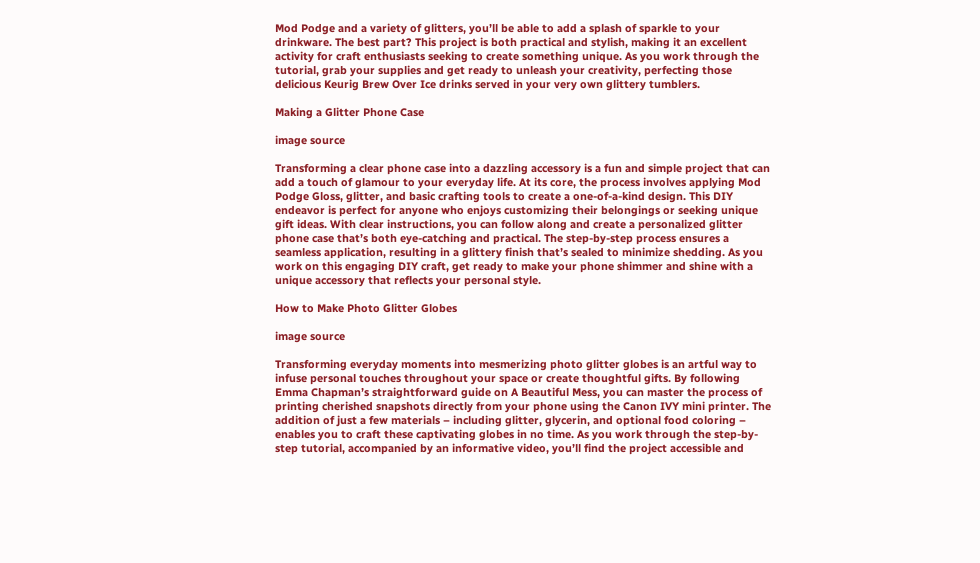Mod Podge and a variety of glitters, you’ll be able to add a splash of sparkle to your drinkware. The best part? This project is both practical and stylish, making it an excellent activity for craft enthusiasts seeking to create something unique. As you work through the tutorial, grab your supplies and get ready to unleash your creativity, perfecting those delicious Keurig Brew Over Ice drinks served in your very own glittery tumblers.

Making a Glitter Phone Case

image source

Transforming a clear phone case into a dazzling accessory is a fun and simple project that can add a touch of glamour to your everyday life. At its core, the process involves applying Mod Podge Gloss, glitter, and basic crafting tools to create a one-of-a-kind design. This DIY endeavor is perfect for anyone who enjoys customizing their belongings or seeking unique gift ideas. With clear instructions, you can follow along and create a personalized glitter phone case that’s both eye-catching and practical. The step-by-step process ensures a seamless application, resulting in a glittery finish that’s sealed to minimize shedding. As you work on this engaging DIY craft, get ready to make your phone shimmer and shine with a unique accessory that reflects your personal style.

How to Make Photo Glitter Globes

image source

Transforming everyday moments into mesmerizing photo glitter globes is an artful way to infuse personal touches throughout your space or create thoughtful gifts. By following Emma Chapman’s straightforward guide on A Beautiful Mess, you can master the process of printing cherished snapshots directly from your phone using the Canon IVY mini printer. The addition of just a few materials – including glitter, glycerin, and optional food coloring – enables you to craft these captivating globes in no time. As you work through the step-by-step tutorial, accompanied by an informative video, you’ll find the project accessible and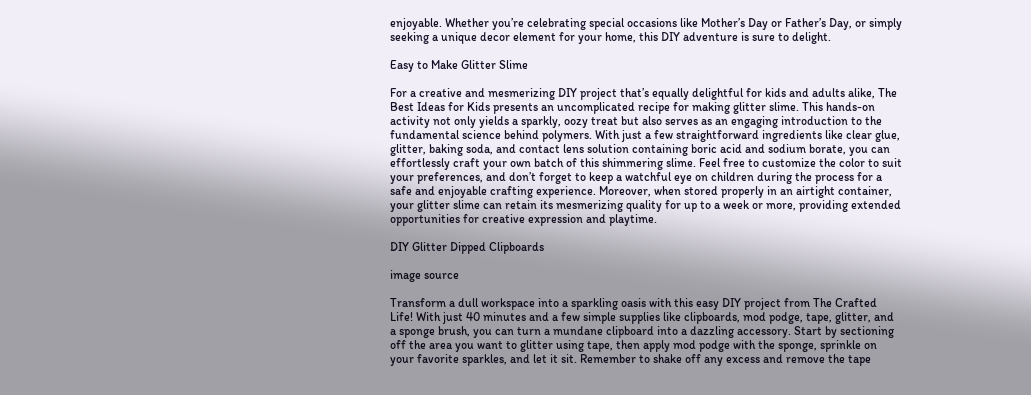enjoyable. Whether you’re celebrating special occasions like Mother’s Day or Father’s Day, or simply seeking a unique decor element for your home, this DIY adventure is sure to delight.

Easy to Make Glitter Slime

For a creative and mesmerizing DIY project that’s equally delightful for kids and adults alike, The Best Ideas for Kids presents an uncomplicated recipe for making glitter slime. This hands-on activity not only yields a sparkly, oozy treat but also serves as an engaging introduction to the fundamental science behind polymers. With just a few straightforward ingredients like clear glue, glitter, baking soda, and contact lens solution containing boric acid and sodium borate, you can effortlessly craft your own batch of this shimmering slime. Feel free to customize the color to suit your preferences, and don’t forget to keep a watchful eye on children during the process for a safe and enjoyable crafting experience. Moreover, when stored properly in an airtight container, your glitter slime can retain its mesmerizing quality for up to a week or more, providing extended opportunities for creative expression and playtime.

DIY Glitter Dipped Clipboards

image source

Transform a dull workspace into a sparkling oasis with this easy DIY project from The Crafted Life! With just 40 minutes and a few simple supplies like clipboards, mod podge, tape, glitter, and a sponge brush, you can turn a mundane clipboard into a dazzling accessory. Start by sectioning off the area you want to glitter using tape, then apply mod podge with the sponge, sprinkle on your favorite sparkles, and let it sit. Remember to shake off any excess and remove the tape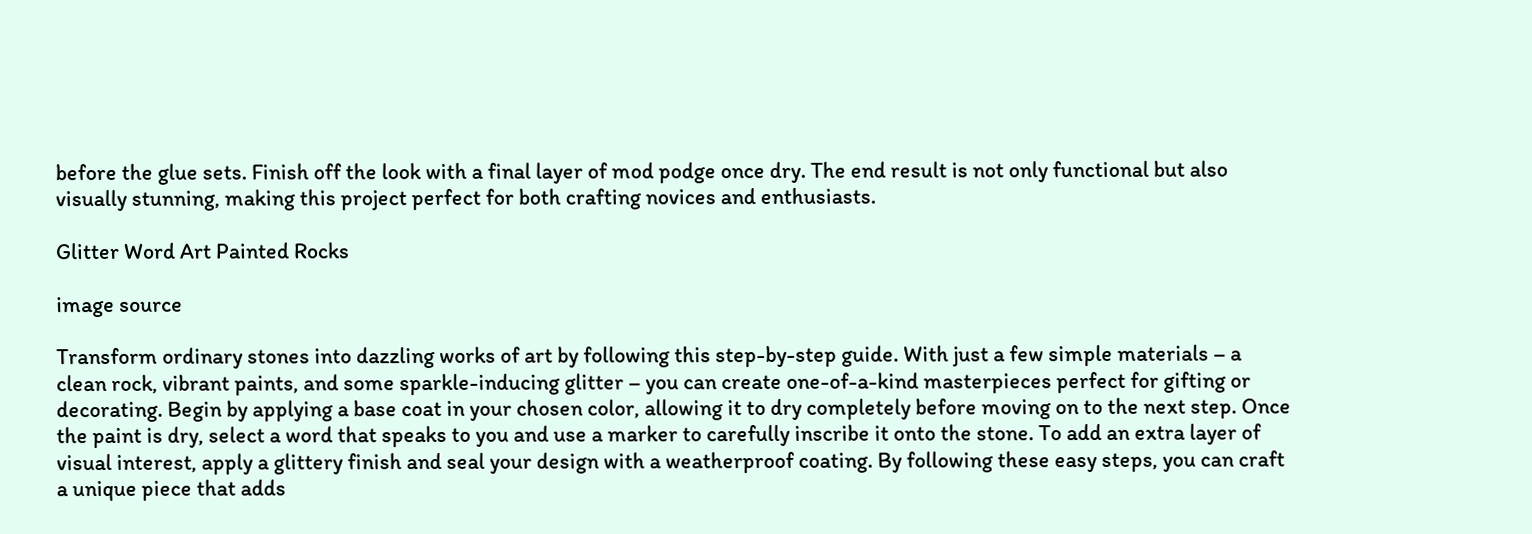before the glue sets. Finish off the look with a final layer of mod podge once dry. The end result is not only functional but also visually stunning, making this project perfect for both crafting novices and enthusiasts.

Glitter Word Art Painted Rocks

image source

Transform ordinary stones into dazzling works of art by following this step-by-step guide. With just a few simple materials – a clean rock, vibrant paints, and some sparkle-inducing glitter – you can create one-of-a-kind masterpieces perfect for gifting or decorating. Begin by applying a base coat in your chosen color, allowing it to dry completely before moving on to the next step. Once the paint is dry, select a word that speaks to you and use a marker to carefully inscribe it onto the stone. To add an extra layer of visual interest, apply a glittery finish and seal your design with a weatherproof coating. By following these easy steps, you can craft a unique piece that adds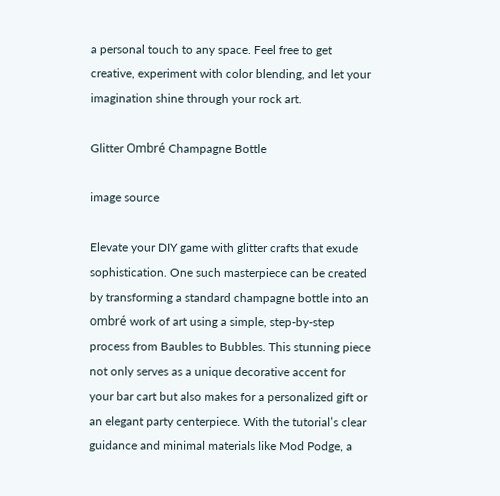a personal touch to any space. Feel free to get creative, experiment with color blending, and let your imagination shine through your rock art.

Glitter Ombré Champagne Bottle

image source

Elevate your DIY game with glitter crafts that exude sophistication. One such masterpiece can be created by transforming a standard champagne bottle into an ombré work of art using a simple, step-by-step process from Baubles to Bubbles. This stunning piece not only serves as a unique decorative accent for your bar cart but also makes for a personalized gift or an elegant party centerpiece. With the tutorial’s clear guidance and minimal materials like Mod Podge, a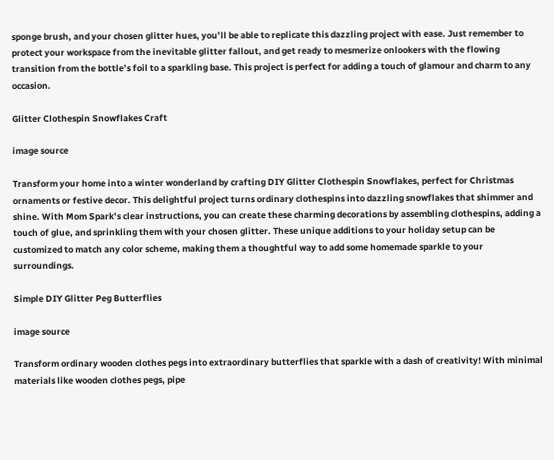sponge brush, and your chosen glitter hues, you’ll be able to replicate this dazzling project with ease. Just remember to protect your workspace from the inevitable glitter fallout, and get ready to mesmerize onlookers with the flowing transition from the bottle’s foil to a sparkling base. This project is perfect for adding a touch of glamour and charm to any occasion.

Glitter Clothespin Snowflakes Craft

image source

Transform your home into a winter wonderland by crafting DIY Glitter Clothespin Snowflakes, perfect for Christmas ornaments or festive decor. This delightful project turns ordinary clothespins into dazzling snowflakes that shimmer and shine. With Mom Spark’s clear instructions, you can create these charming decorations by assembling clothespins, adding a touch of glue, and sprinkling them with your chosen glitter. These unique additions to your holiday setup can be customized to match any color scheme, making them a thoughtful way to add some homemade sparkle to your surroundings.

Simple DIY Glitter Peg Butterflies

image source

Transform ordinary wooden clothes pegs into extraordinary butterflies that sparkle with a dash of creativity! With minimal materials like wooden clothes pegs, pipe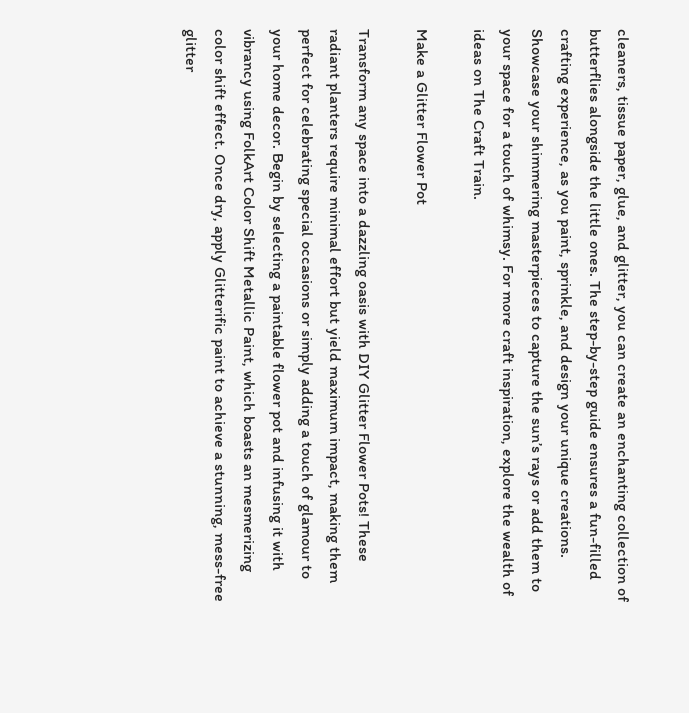cleaners, tissue paper, glue, and glitter, you can create an enchanting collection of butterflies alongside the little ones. The step-by-step guide ensures a fun-filled crafting experience, as you paint, sprinkle, and design your unique creations. Showcase your shimmering masterpieces to capture the sun’s rays or add them to your space for a touch of whimsy. For more craft inspiration, explore the wealth of ideas on The Craft Train.

Make a Glitter Flower Pot

Transform any space into a dazzling oasis with DIY Glitter Flower Pots! These radiant planters require minimal effort but yield maximum impact, making them perfect for celebrating special occasions or simply adding a touch of glamour to your home decor. Begin by selecting a paintable flower pot and infusing it with vibrancy using FolkArt Color Shift Metallic Paint, which boasts an mesmerizing color shift effect. Once dry, apply Glitterific paint to achieve a stunning, mess-free glitter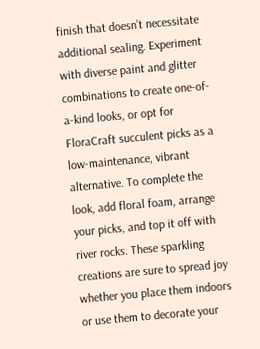finish that doesn’t necessitate additional sealing. Experiment with diverse paint and glitter combinations to create one-of-a-kind looks, or opt for FloraCraft succulent picks as a low-maintenance, vibrant alternative. To complete the look, add floral foam, arrange your picks, and top it off with river rocks. These sparkling creations are sure to spread joy whether you place them indoors or use them to decorate your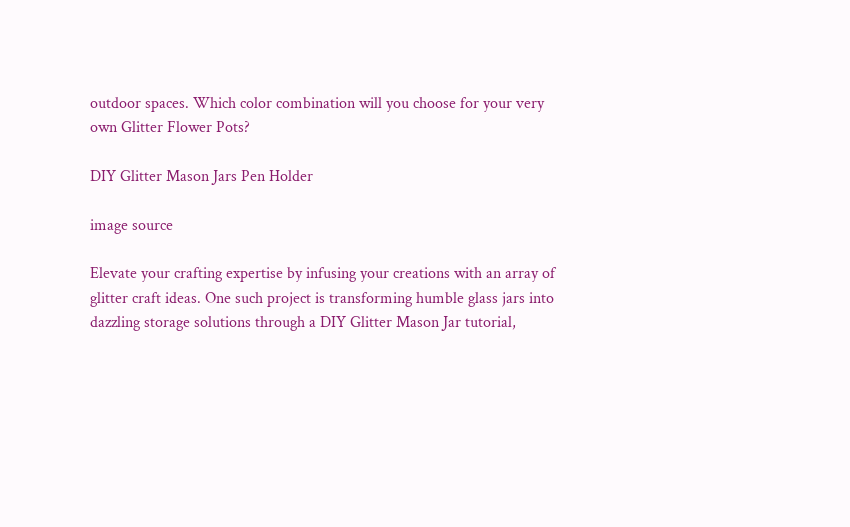outdoor spaces. Which color combination will you choose for your very own Glitter Flower Pots?

DIY Glitter Mason Jars Pen Holder

image source

Elevate your crafting expertise by infusing your creations with an array of glitter craft ideas. One such project is transforming humble glass jars into dazzling storage solutions through a DIY Glitter Mason Jar tutorial,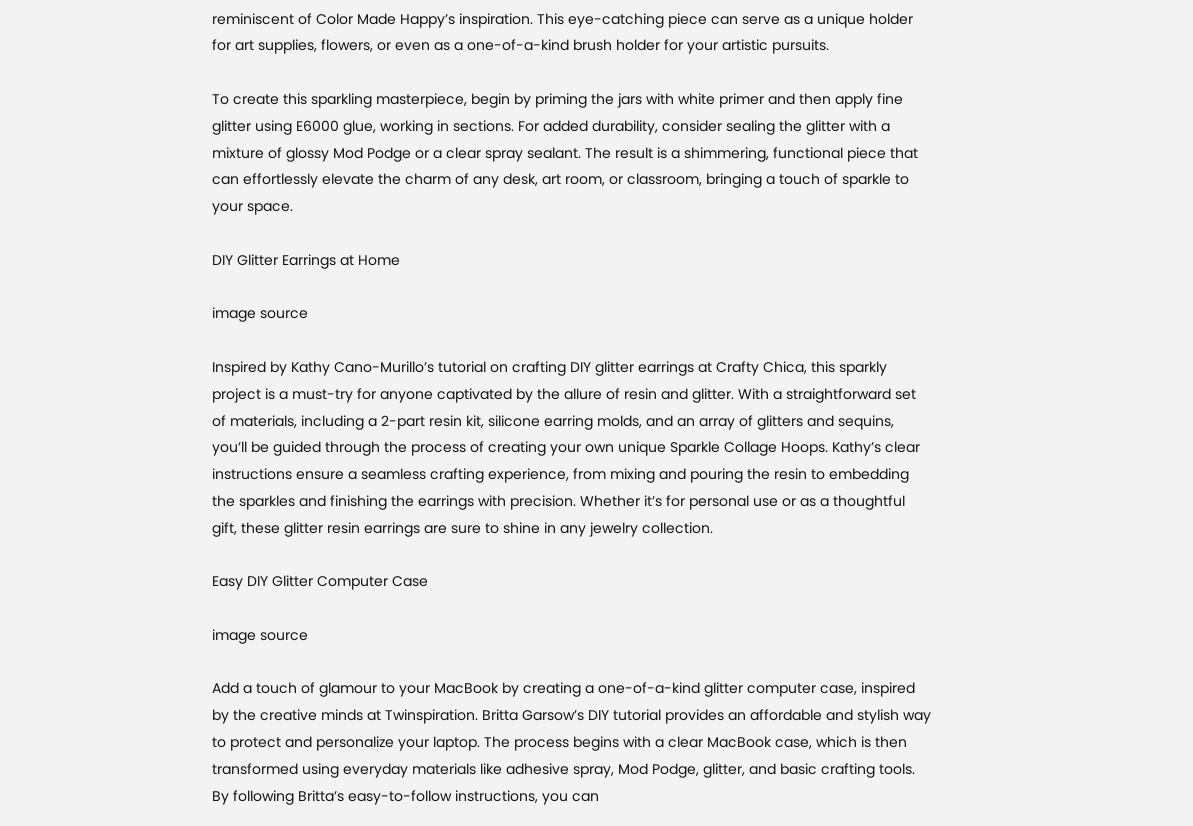reminiscent of Color Made Happy’s inspiration. This eye-catching piece can serve as a unique holder for art supplies, flowers, or even as a one-of-a-kind brush holder for your artistic pursuits.

To create this sparkling masterpiece, begin by priming the jars with white primer and then apply fine glitter using E6000 glue, working in sections. For added durability, consider sealing the glitter with a mixture of glossy Mod Podge or a clear spray sealant. The result is a shimmering, functional piece that can effortlessly elevate the charm of any desk, art room, or classroom, bringing a touch of sparkle to your space.

DIY Glitter Earrings at Home

image source

Inspired by Kathy Cano-Murillo’s tutorial on crafting DIY glitter earrings at Crafty Chica, this sparkly project is a must-try for anyone captivated by the allure of resin and glitter. With a straightforward set of materials, including a 2-part resin kit, silicone earring molds, and an array of glitters and sequins, you’ll be guided through the process of creating your own unique Sparkle Collage Hoops. Kathy’s clear instructions ensure a seamless crafting experience, from mixing and pouring the resin to embedding the sparkles and finishing the earrings with precision. Whether it’s for personal use or as a thoughtful gift, these glitter resin earrings are sure to shine in any jewelry collection.

Easy DIY Glitter Computer Case

image source

Add a touch of glamour to your MacBook by creating a one-of-a-kind glitter computer case, inspired by the creative minds at Twinspiration. Britta Garsow’s DIY tutorial provides an affordable and stylish way to protect and personalize your laptop. The process begins with a clear MacBook case, which is then transformed using everyday materials like adhesive spray, Mod Podge, glitter, and basic crafting tools. By following Britta’s easy-to-follow instructions, you can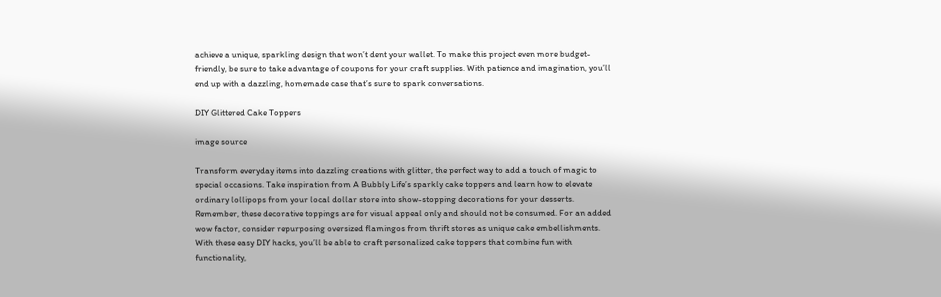achieve a unique, sparkling design that won’t dent your wallet. To make this project even more budget-friendly, be sure to take advantage of coupons for your craft supplies. With patience and imagination, you’ll end up with a dazzling, homemade case that’s sure to spark conversations.

DIY Glittered Cake Toppers

image source

Transform everyday items into dazzling creations with glitter, the perfect way to add a touch of magic to special occasions. Take inspiration from A Bubbly Life’s sparkly cake toppers and learn how to elevate ordinary lollipops from your local dollar store into show-stopping decorations for your desserts. Remember, these decorative toppings are for visual appeal only and should not be consumed. For an added wow factor, consider repurposing oversized flamingos from thrift stores as unique cake embellishments. With these easy DIY hacks, you’ll be able to craft personalized cake toppers that combine fun with functionality,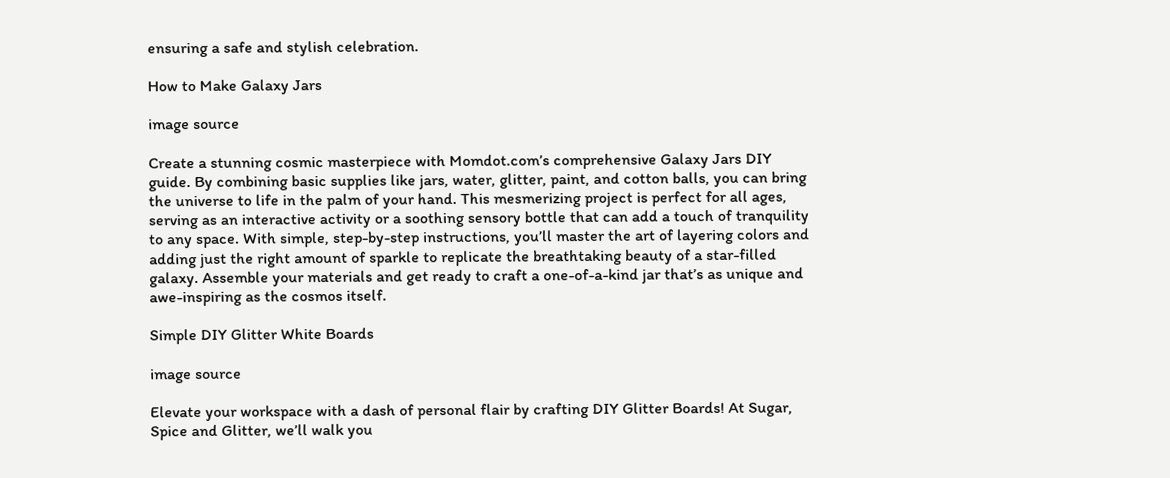ensuring a safe and stylish celebration.

How to Make Galaxy Jars

image source

Create a stunning cosmic masterpiece with Momdot.com’s comprehensive Galaxy Jars DIY guide. By combining basic supplies like jars, water, glitter, paint, and cotton balls, you can bring the universe to life in the palm of your hand. This mesmerizing project is perfect for all ages, serving as an interactive activity or a soothing sensory bottle that can add a touch of tranquility to any space. With simple, step-by-step instructions, you’ll master the art of layering colors and adding just the right amount of sparkle to replicate the breathtaking beauty of a star-filled galaxy. Assemble your materials and get ready to craft a one-of-a-kind jar that’s as unique and awe-inspiring as the cosmos itself.

Simple DIY Glitter White Boards

image source

Elevate your workspace with a dash of personal flair by crafting DIY Glitter Boards! At Sugar, Spice and Glitter, we’ll walk you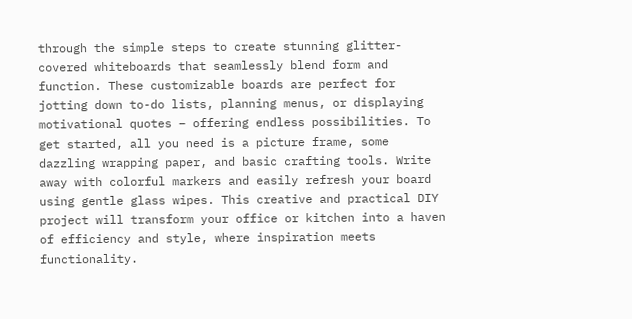through the simple steps to create stunning glitter-covered whiteboards that seamlessly blend form and function. These customizable boards are perfect for jotting down to-do lists, planning menus, or displaying motivational quotes – offering endless possibilities. To get started, all you need is a picture frame, some dazzling wrapping paper, and basic crafting tools. Write away with colorful markers and easily refresh your board using gentle glass wipes. This creative and practical DIY project will transform your office or kitchen into a haven of efficiency and style, where inspiration meets functionality.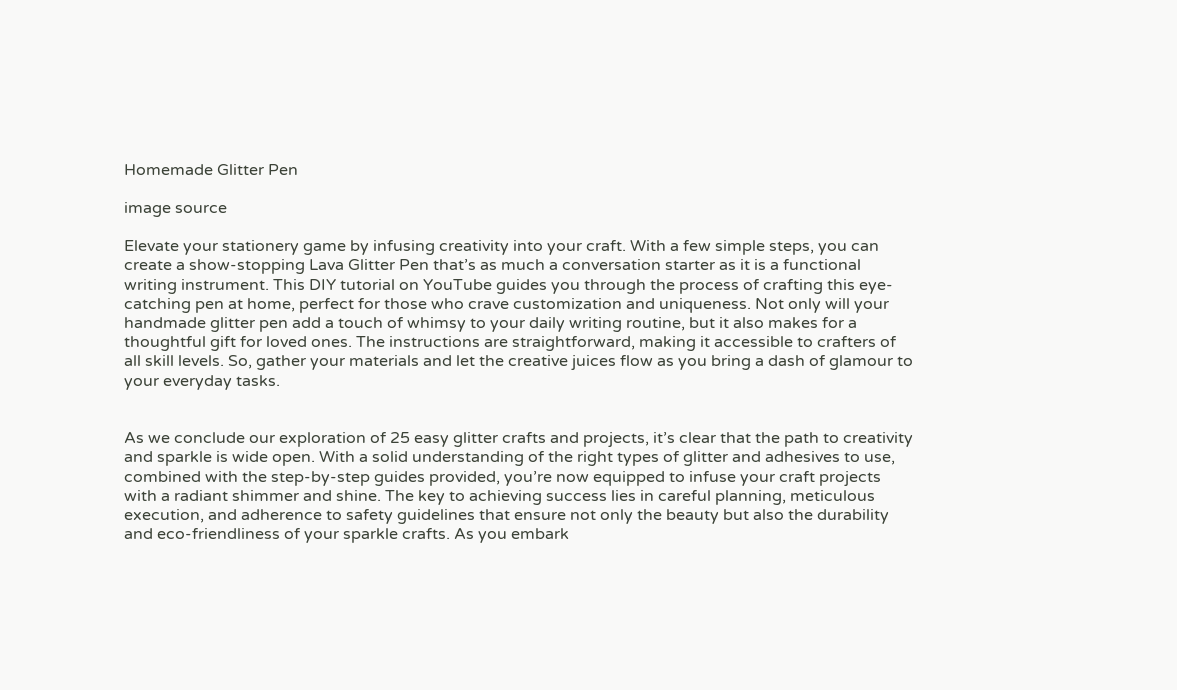Homemade Glitter Pen

image source

Elevate your stationery game by infusing creativity into your craft. With a few simple steps, you can create a show-stopping Lava Glitter Pen that’s as much a conversation starter as it is a functional writing instrument. This DIY tutorial on YouTube guides you through the process of crafting this eye-catching pen at home, perfect for those who crave customization and uniqueness. Not only will your handmade glitter pen add a touch of whimsy to your daily writing routine, but it also makes for a thoughtful gift for loved ones. The instructions are straightforward, making it accessible to crafters of all skill levels. So, gather your materials and let the creative juices flow as you bring a dash of glamour to your everyday tasks.


As we conclude our exploration of 25 easy glitter crafts and projects, it’s clear that the path to creativity and sparkle is wide open. With a solid understanding of the right types of glitter and adhesives to use, combined with the step-by-step guides provided, you’re now equipped to infuse your craft projects with a radiant shimmer and shine. The key to achieving success lies in careful planning, meticulous execution, and adherence to safety guidelines that ensure not only the beauty but also the durability and eco-friendliness of your sparkle crafts. As you embark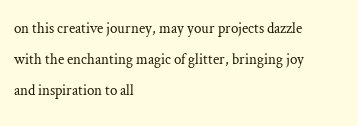on this creative journey, may your projects dazzle with the enchanting magic of glitter, bringing joy and inspiration to all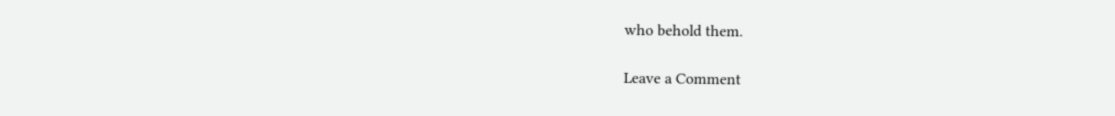who behold them.

Leave a Comment